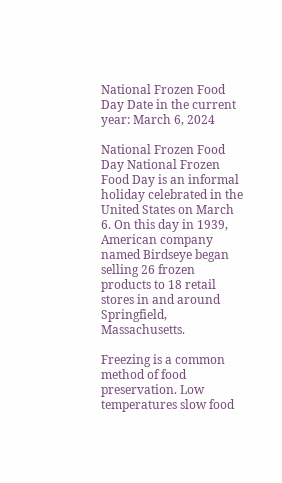National Frozen Food Day Date in the current year: March 6, 2024

National Frozen Food Day National Frozen Food Day is an informal holiday celebrated in the United States on March 6. On this day in 1939, American company named Birdseye began selling 26 frozen products to 18 retail stores in and around Springfield, Massachusetts.

Freezing is a common method of food preservation. Low temperatures slow food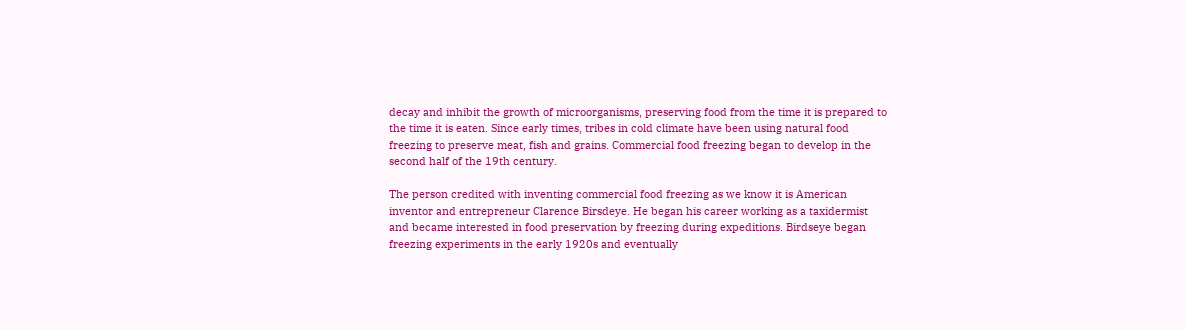decay and inhibit the growth of microorganisms, preserving food from the time it is prepared to the time it is eaten. Since early times, tribes in cold climate have been using natural food freezing to preserve meat, fish and grains. Commercial food freezing began to develop in the second half of the 19th century.

The person credited with inventing commercial food freezing as we know it is American inventor and entrepreneur Clarence Birsdeye. He began his career working as a taxidermist and became interested in food preservation by freezing during expeditions. Birdseye began freezing experiments in the early 1920s and eventually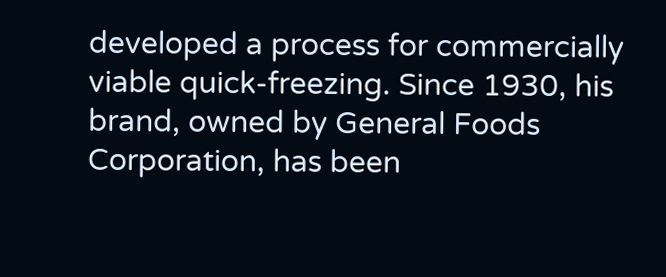developed a process for commercially viable quick-freezing. Since 1930, his brand, owned by General Foods Corporation, has been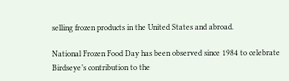selling frozen products in the United States and abroad.

National Frozen Food Day has been observed since 1984 to celebrate Birdseye’s contribution to the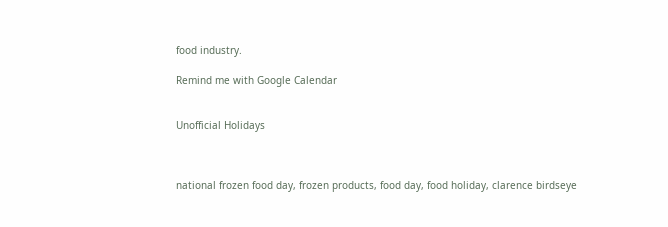food industry.

Remind me with Google Calendar


Unofficial Holidays



national frozen food day, frozen products, food day, food holiday, clarence birdseye